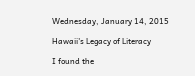Wednesday, January 14, 2015

Hawaii's Legacy of Literacy

I found the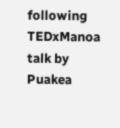following TEDxManoa talk by Puakea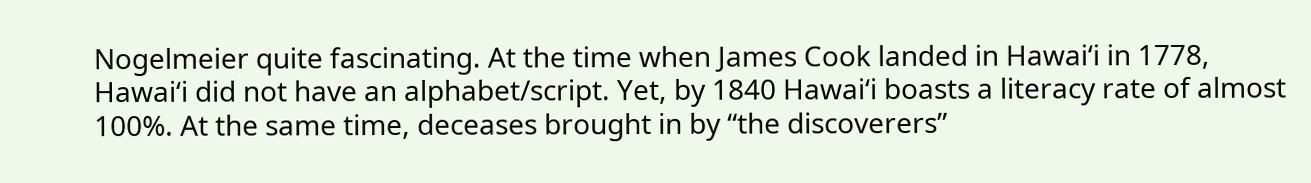Nogelmeier quite fascinating. At the time when James Cook landed in Hawai‘i in 1778, Hawai‘i did not have an alphabet/script. Yet, by 1840 Hawai‘i boasts a literacy rate of almost 100%. At the same time, deceases brought in by “the discoverers”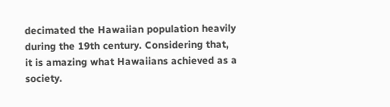decimated the Hawaiian population heavily during the 19th century. Considering that, it is amazing what Hawaiians achieved as a society.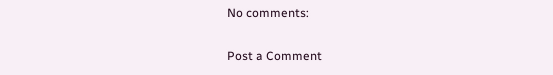No comments:

Post a Comment